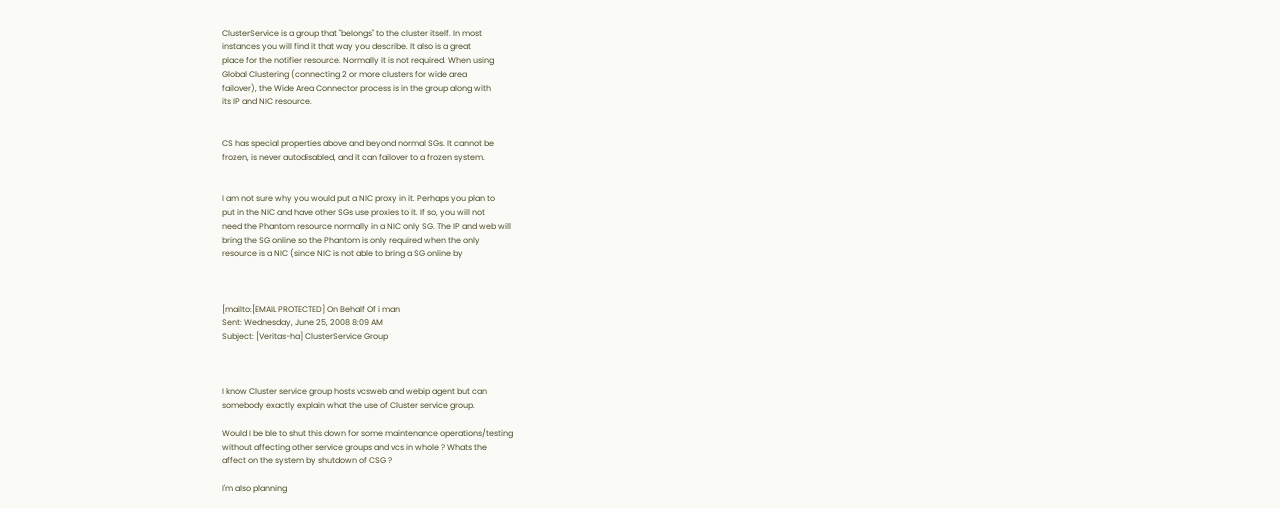ClusterService is a group that "belongs" to the cluster itself. In most
instances you will find it that way you describe. It also is a great
place for the notifier resource. Normally it is not required. When using
Global Clustering (connecting 2 or more clusters for wide area
failover), the Wide Area Connector process is in the group along with
its IP and NIC resource.


CS has special properties above and beyond normal SGs. It cannot be
frozen, is never autodisabled, and it can failover to a frozen system.


I am not sure why you would put a NIC proxy in it. Perhaps you plan to
put in the NIC and have other SGs use proxies to it. If so, you will not
need the Phantom resource normally in a NIC only SG. The IP and web will
bring the SG online so the Phantom is only required when the only
resource is a NIC (since NIC is not able to bring a SG online by



[mailto:[EMAIL PROTECTED] On Behalf Of i man
Sent: Wednesday, June 25, 2008 8:09 AM
Subject: [Veritas-ha] ClusterService Group



I know Cluster service group hosts vcsweb and webip agent but can
somebody exactly explain what the use of Cluster service group.

Would I be ble to shut this down for some maintenance operations/testing
without affecting other service groups and vcs in whole ? Whats the
affect on the system by shutdown of CSG ?

I'm also planning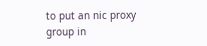to put an nic proxy group in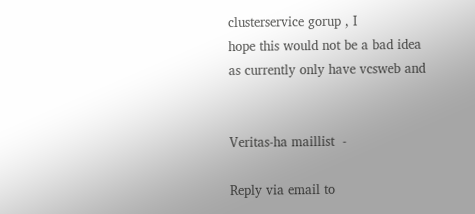clusterservice gorup , I
hope this would not be a bad idea as currently only have vcsweb and


Veritas-ha maillist  -

Reply via email to